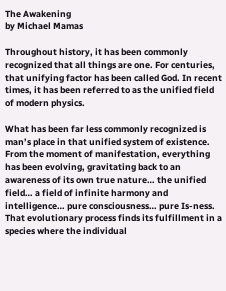The Awakening
by Michael Mamas

Throughout history, it has been commonly recognized that all things are one. For centuries, that unifying factor has been called God. In recent times, it has been referred to as the unified field of modern physics.

What has been far less commonly recognized is man’s place in that unified system of existence. From the moment of manifestation, everything has been evolving, gravitating back to an awareness of its own true nature… the unified field… a field of infinite harmony and intelligence… pure consciousness… pure Is-ness. That evolutionary process finds its fulfillment in a species where the individual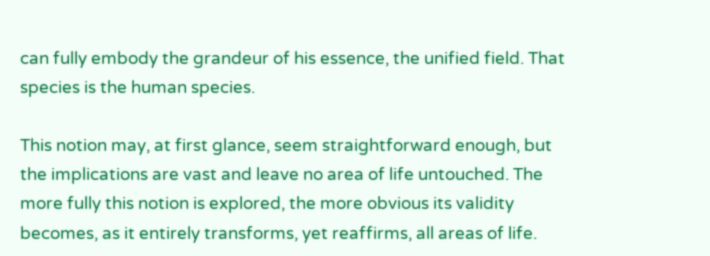can fully embody the grandeur of his essence, the unified field. That species is the human species.

This notion may, at first glance, seem straightforward enough, but the implications are vast and leave no area of life untouched. The more fully this notion is explored, the more obvious its validity becomes, as it entirely transforms, yet reaffirms, all areas of life.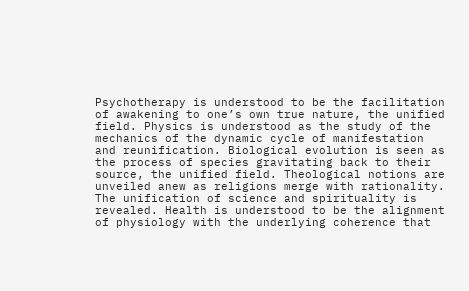Psychotherapy is understood to be the facilitation of awakening to one’s own true nature, the unified field. Physics is understood as the study of the mechanics of the dynamic cycle of manifestation and reunification. Biological evolution is seen as the process of species gravitating back to their source, the unified field. Theological notions are unveiled anew as religions merge with rationality. The unification of science and spirituality is revealed. Health is understood to be the alignment of physiology with the underlying coherence that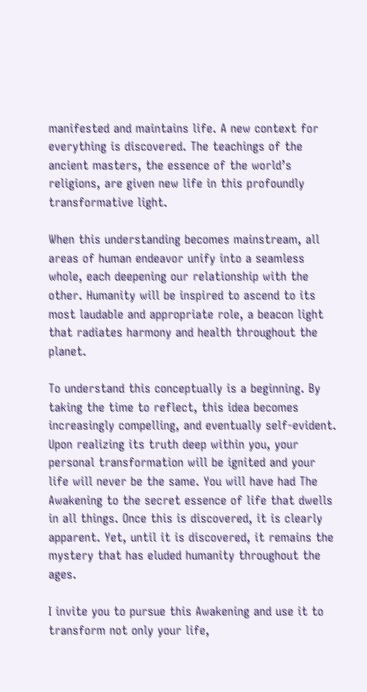manifested and maintains life. A new context for everything is discovered. The teachings of the ancient masters, the essence of the world’s religions, are given new life in this profoundly transformative light.

When this understanding becomes mainstream, all areas of human endeavor unify into a seamless whole, each deepening our relationship with the other. Humanity will be inspired to ascend to its most laudable and appropriate role, a beacon light that radiates harmony and health throughout the planet.

To understand this conceptually is a beginning. By taking the time to reflect, this idea becomes increasingly compelling, and eventually self-evident. Upon realizing its truth deep within you, your personal transformation will be ignited and your life will never be the same. You will have had The Awakening to the secret essence of life that dwells in all things. Once this is discovered, it is clearly apparent. Yet, until it is discovered, it remains the mystery that has eluded humanity throughout the ages.

I invite you to pursue this Awakening and use it to transform not only your life,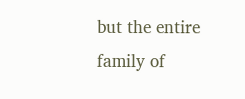but the entire family of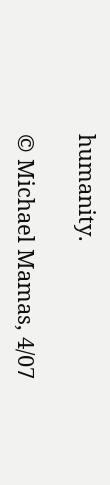humanity.

© Michael Mamas, 4/07